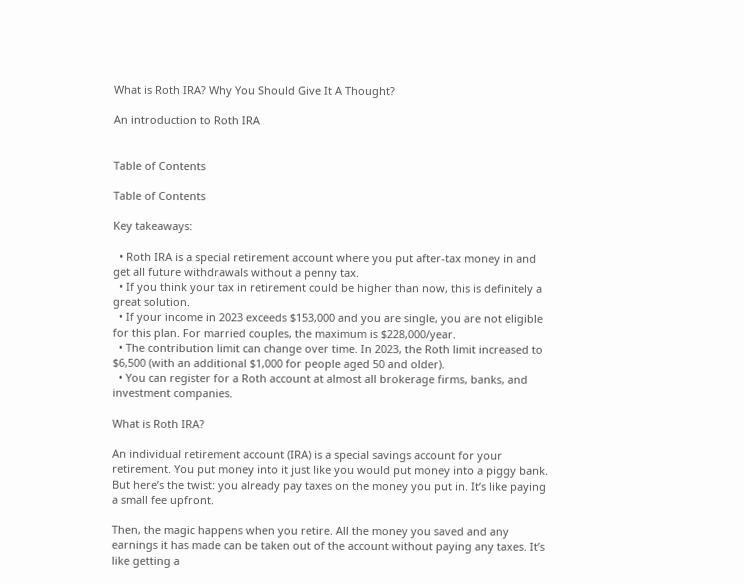What is Roth IRA? Why You Should Give It A Thought?

An introduction to Roth IRA


Table of Contents

Table of Contents

Key takeaways:

  • Roth IRA is a special retirement account where you put after-tax money in and get all future withdrawals without a penny tax.
  • If you think your tax in retirement could be higher than now, this is definitely a great solution.
  • If your income in 2023 exceeds $153,000 and you are single, you are not eligible for this plan. For married couples, the maximum is $228,000/year.
  • The contribution limit can change over time. In 2023, the Roth limit increased to $6,500 (with an additional $1,000 for people aged 50 and older).
  • You can register for a Roth account at almost all brokerage firms, banks, and investment companies.

What is Roth IRA?

An individual retirement account (IRA) is a special savings account for your retirement. You put money into it just like you would put money into a piggy bank. But here’s the twist: you already pay taxes on the money you put in. It’s like paying a small fee upfront.

Then, the magic happens when you retire. All the money you saved and any earnings it has made can be taken out of the account without paying any taxes. It’s like getting a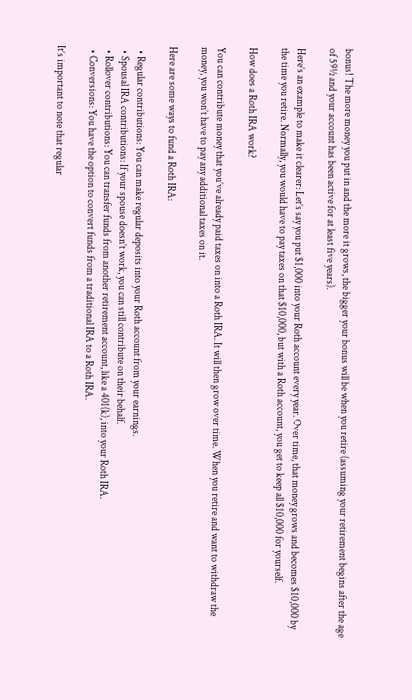bonus! The more money you put in and the more it grows, the bigger your bonus will be when you retire (assuming your retirement begins after the age of 59½ and your account has been active for at least five years).

Here’s an example to make it clearer: Let’s say you put $1,000 into your Roth account every year. Over time, that money grows and becomes $10,000 by the time you retire. Normally, you would have to pay taxes on that $10,000, but with a Roth account, you get to keep all $10,000 for yourself.

How does a Roth IRA work?

You can contribute money that you’ve already paid taxes on into a Roth IRA. It will then grow over time. When you retire and want to withdraw the money, you won’t have to pay any additional taxes on it.

Here are some ways to fund a Roth IRA:

  • Regular contributions: You can make regular deposits into your Roth account from your earnings.
  • Spousal IRA contributions: If your spouse doesn’t work, you can still contribute on their behalf.
  • Rollover contributions: You can transfer funds from another retirement account, like a 401(k), into your Roth IRA.
  • Conversions: You have the option to convert funds from a traditional IRA to a Roth IRA.

It’s important to note that regular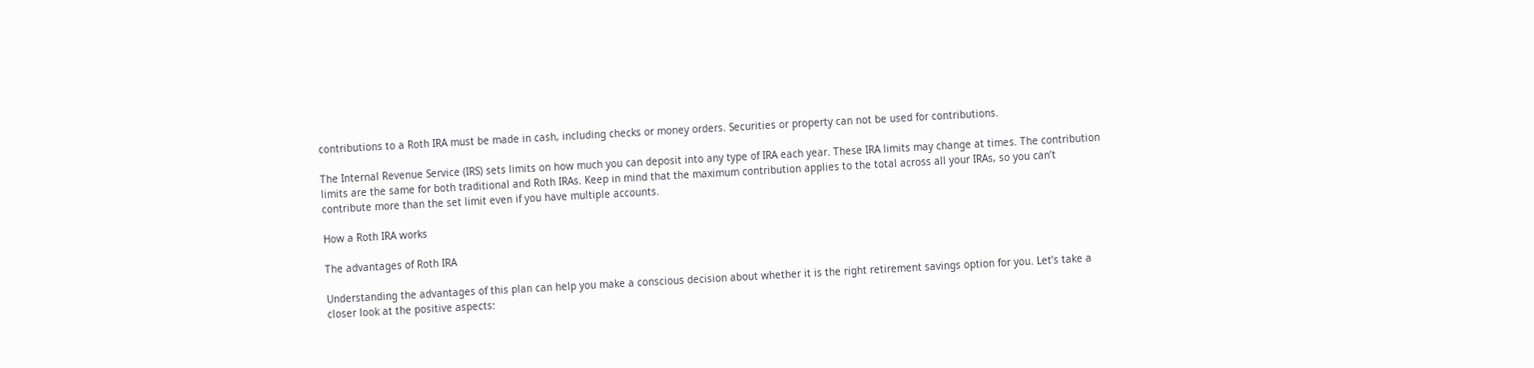contributions to a Roth IRA must be made in cash, including checks or money orders. Securities or property can not be used for contributions.

The Internal Revenue Service (IRS) sets limits on how much you can deposit into any type of IRA each year. These IRA limits may change at times. The contribution limits are the same for both traditional and Roth IRAs. Keep in mind that the maximum contribution applies to the total across all your IRAs, so you can’t contribute more than the set limit even if you have multiple accounts.

How a Roth IRA works

The advantages of Roth IRA

Understanding the advantages of this plan can help you make a conscious decision about whether it is the right retirement savings option for you. Let’s take a closer look at the positive aspects: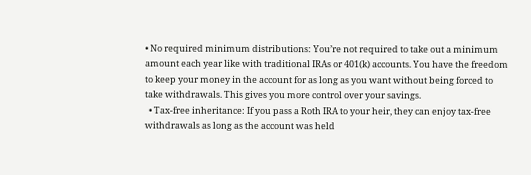• No required minimum distributions: You’re not required to take out a minimum amount each year like with traditional IRAs or 401(k) accounts. You have the freedom to keep your money in the account for as long as you want without being forced to take withdrawals. This gives you more control over your savings.
  • Tax-free inheritance: If you pass a Roth IRA to your heir, they can enjoy tax-free withdrawals as long as the account was held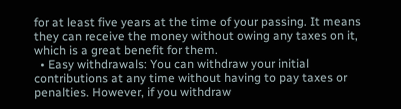for at least five years at the time of your passing. It means they can receive the money without owing any taxes on it, which is a great benefit for them.
  • Easy withdrawals: You can withdraw your initial contributions at any time without having to pay taxes or penalties. However, if you withdraw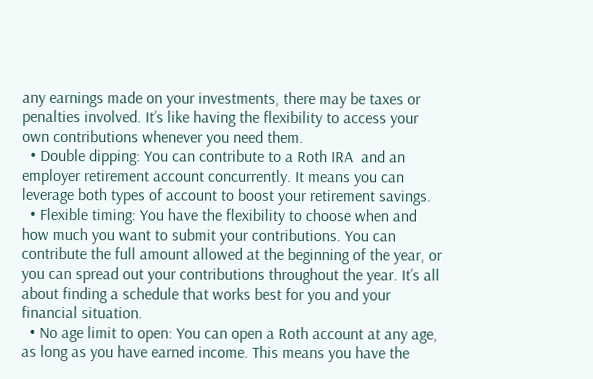any earnings made on your investments, there may be taxes or penalties involved. It’s like having the flexibility to access your own contributions whenever you need them.
  • Double dipping: You can contribute to a Roth IRA  and an employer retirement account concurrently. It means you can leverage both types of account to boost your retirement savings.
  • Flexible timing: You have the flexibility to choose when and how much you want to submit your contributions. You can contribute the full amount allowed at the beginning of the year, or you can spread out your contributions throughout the year. It’s all about finding a schedule that works best for you and your financial situation.
  • No age limit to open: You can open a Roth account at any age, as long as you have earned income. This means you have the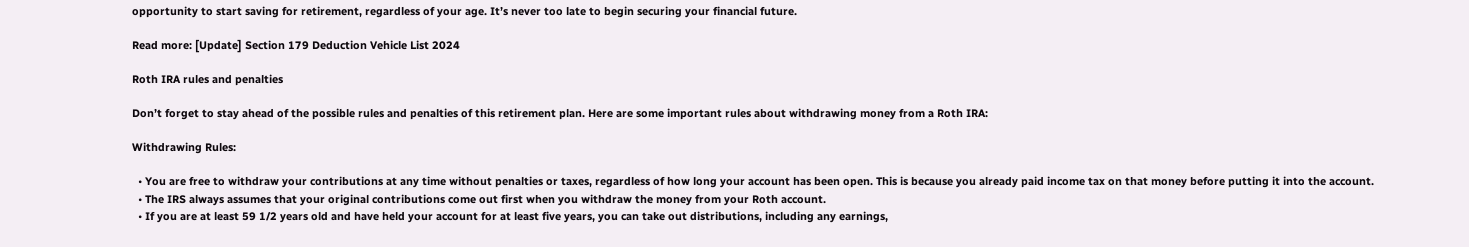opportunity to start saving for retirement, regardless of your age. It’s never too late to begin securing your financial future.

Read more: [Update] Section 179 Deduction Vehicle List 2024

Roth IRA rules and penalties

Don’t forget to stay ahead of the possible rules and penalties of this retirement plan. Here are some important rules about withdrawing money from a Roth IRA:

Withdrawing Rules:

  • You are free to withdraw your contributions at any time without penalties or taxes, regardless of how long your account has been open. This is because you already paid income tax on that money before putting it into the account.
  • The IRS always assumes that your original contributions come out first when you withdraw the money from your Roth account.
  • If you are at least 59 1/2 years old and have held your account for at least five years, you can take out distributions, including any earnings,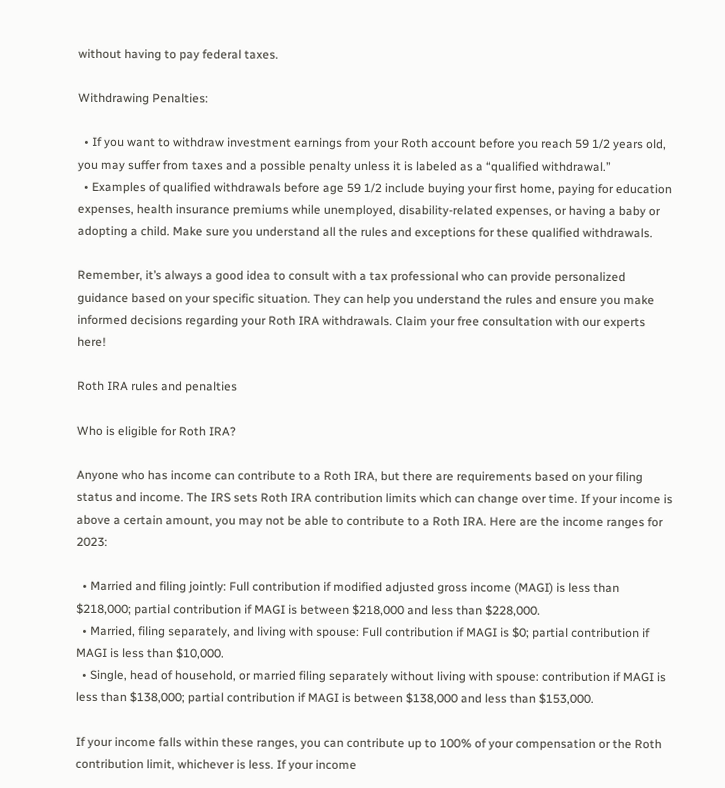without having to pay federal taxes.

Withdrawing Penalties:

  • If you want to withdraw investment earnings from your Roth account before you reach 59 1/2 years old, you may suffer from taxes and a possible penalty unless it is labeled as a “qualified withdrawal.”
  • Examples of qualified withdrawals before age 59 1/2 include buying your first home, paying for education expenses, health insurance premiums while unemployed, disability-related expenses, or having a baby or adopting a child. Make sure you understand all the rules and exceptions for these qualified withdrawals.

Remember, it’s always a good idea to consult with a tax professional who can provide personalized guidance based on your specific situation. They can help you understand the rules and ensure you make informed decisions regarding your Roth IRA withdrawals. Claim your free consultation with our experts here!

Roth IRA rules and penalties

Who is eligible for Roth IRA?

Anyone who has income can contribute to a Roth IRA, but there are requirements based on your filing status and income. The IRS sets Roth IRA contribution limits which can change over time. If your income is above a certain amount, you may not be able to contribute to a Roth IRA. Here are the income ranges for 2023:

  • Married and filing jointly: Full contribution if modified adjusted gross income (MAGI) is less than $218,000; partial contribution if MAGI is between $218,000 and less than $228,000.
  • Married, filing separately, and living with spouse: Full contribution if MAGI is $0; partial contribution if MAGI is less than $10,000.
  • Single, head of household, or married filing separately without living with spouse: contribution if MAGI is less than $138,000; partial contribution if MAGI is between $138,000 and less than $153,000.

If your income falls within these ranges, you can contribute up to 100% of your compensation or the Roth contribution limit, whichever is less. If your income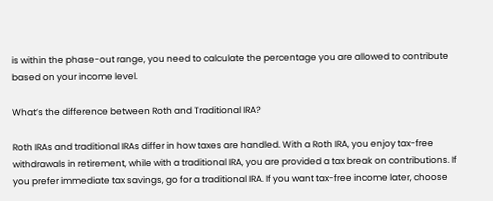is within the phase-out range, you need to calculate the percentage you are allowed to contribute based on your income level.

What’s the difference between Roth and Traditional IRA?

Roth IRAs and traditional IRAs differ in how taxes are handled. With a Roth IRA, you enjoy tax-free withdrawals in retirement, while with a traditional IRA, you are provided a tax break on contributions. If you prefer immediate tax savings, go for a traditional IRA. If you want tax-free income later, choose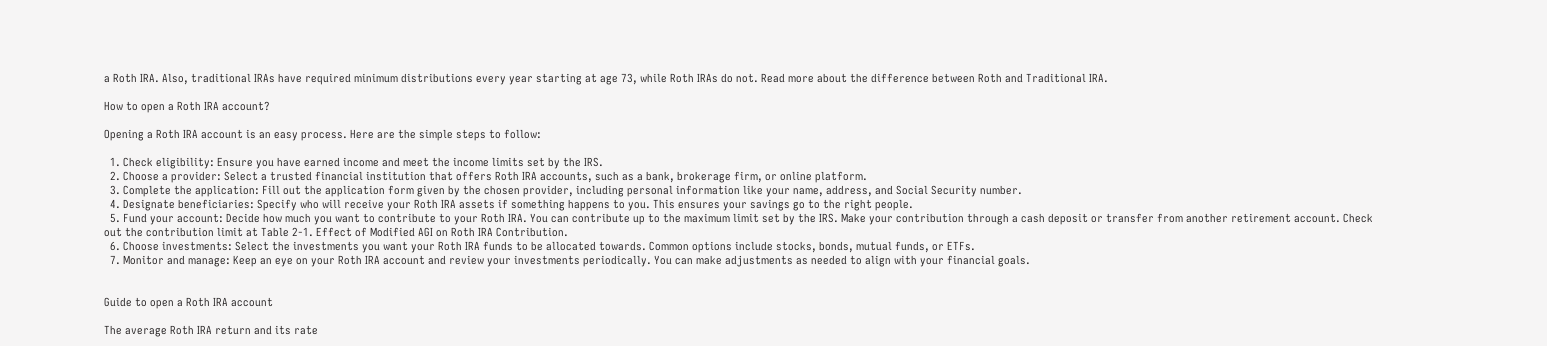a Roth IRA. Also, traditional IRAs have required minimum distributions every year starting at age 73, while Roth IRAs do not. Read more about the difference between Roth and Traditional IRA.

How to open a Roth IRA account?

Opening a Roth IRA account is an easy process. Here are the simple steps to follow:

  1. Check eligibility: Ensure you have earned income and meet the income limits set by the IRS.
  2. Choose a provider: Select a trusted financial institution that offers Roth IRA accounts, such as a bank, brokerage firm, or online platform.
  3. Complete the application: Fill out the application form given by the chosen provider, including personal information like your name, address, and Social Security number.
  4. Designate beneficiaries: Specify who will receive your Roth IRA assets if something happens to you. This ensures your savings go to the right people.
  5. Fund your account: Decide how much you want to contribute to your Roth IRA. You can contribute up to the maximum limit set by the IRS. Make your contribution through a cash deposit or transfer from another retirement account. Check out the contribution limit at Table 2-1. Effect of Modified AGI on Roth IRA Contribution.
  6. Choose investments: Select the investments you want your Roth IRA funds to be allocated towards. Common options include stocks, bonds, mutual funds, or ETFs.
  7. Monitor and manage: Keep an eye on your Roth IRA account and review your investments periodically. You can make adjustments as needed to align with your financial goals.


Guide to open a Roth IRA account

The average Roth IRA return and its rate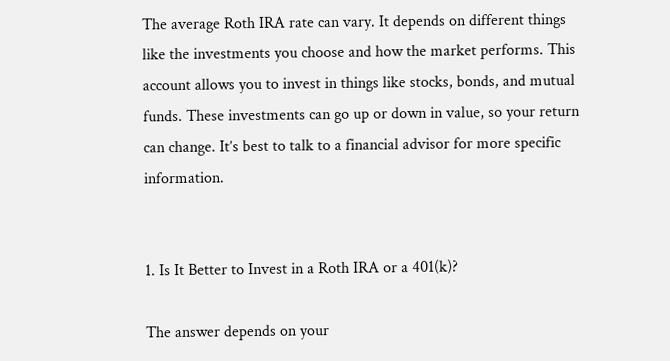The average Roth IRA rate can vary. It depends on different things like the investments you choose and how the market performs. This account allows you to invest in things like stocks, bonds, and mutual funds. These investments can go up or down in value, so your return can change. It’s best to talk to a financial advisor for more specific information.


1. Is It Better to Invest in a Roth IRA or a 401(k)?

The answer depends on your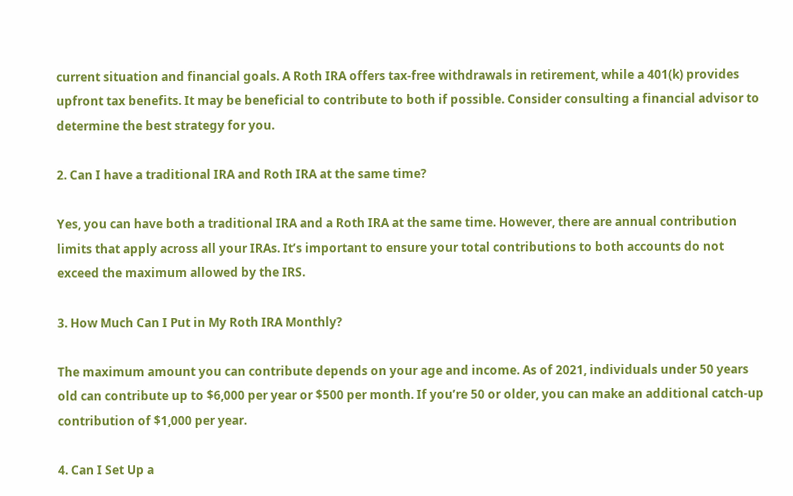current situation and financial goals. A Roth IRA offers tax-free withdrawals in retirement, while a 401(k) provides upfront tax benefits. It may be beneficial to contribute to both if possible. Consider consulting a financial advisor to determine the best strategy for you.

2. Can I have a traditional IRA and Roth IRA at the same time?

Yes, you can have both a traditional IRA and a Roth IRA at the same time. However, there are annual contribution limits that apply across all your IRAs. It’s important to ensure your total contributions to both accounts do not exceed the maximum allowed by the IRS.

3. How Much Can I Put in My Roth IRA Monthly?

The maximum amount you can contribute depends on your age and income. As of 2021, individuals under 50 years old can contribute up to $6,000 per year or $500 per month. If you’re 50 or older, you can make an additional catch-up contribution of $1,000 per year.

4. Can I Set Up a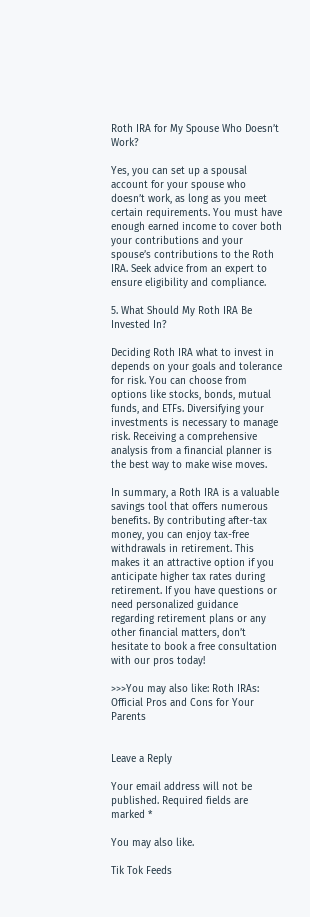Roth IRA for My Spouse Who Doesn’t Work?

Yes, you can set up a spousal account for your spouse who doesn’t work, as long as you meet certain requirements. You must have enough earned income to cover both your contributions and your spouse’s contributions to the Roth IRA. Seek advice from an expert to ensure eligibility and compliance.

5. What Should My Roth IRA Be Invested In?

Deciding Roth IRA what to invest in depends on your goals and tolerance for risk. You can choose from options like stocks, bonds, mutual funds, and ETFs. Diversifying your investments is necessary to manage risk. Receiving a comprehensive analysis from a financial planner is the best way to make wise moves.

In summary, a Roth IRA is a valuable savings tool that offers numerous benefits. By contributing after-tax money, you can enjoy tax-free withdrawals in retirement. This makes it an attractive option if you anticipate higher tax rates during retirement. If you have questions or need personalized guidance regarding retirement plans or any other financial matters, don’t hesitate to book a free consultation with our pros today!

>>>You may also like: Roth IRAs: Official Pros and Cons for Your Parents


Leave a Reply

Your email address will not be published. Required fields are marked *

You may also like.

Tik Tok Feeds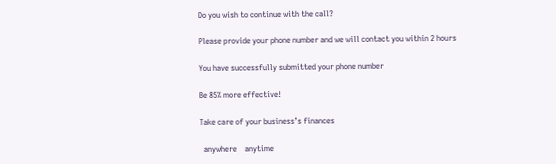Do you wish to continue with the call?

Please provide your phone number and we will contact you within 2 hours

You have successfully submitted your phone number

Be 85% more effective!

Take care of your business’s finances

  anywhere    anytime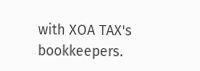with XOA TAX's bookkeepers.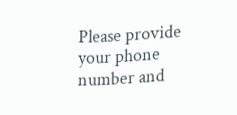Please provide your phone number and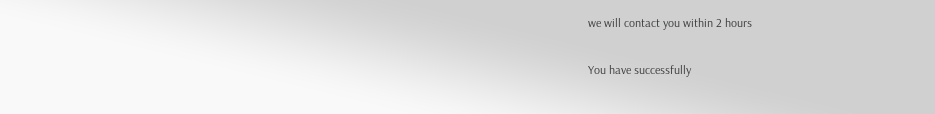we will contact you within 2 hours

You have successfully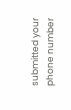submitted your phone number